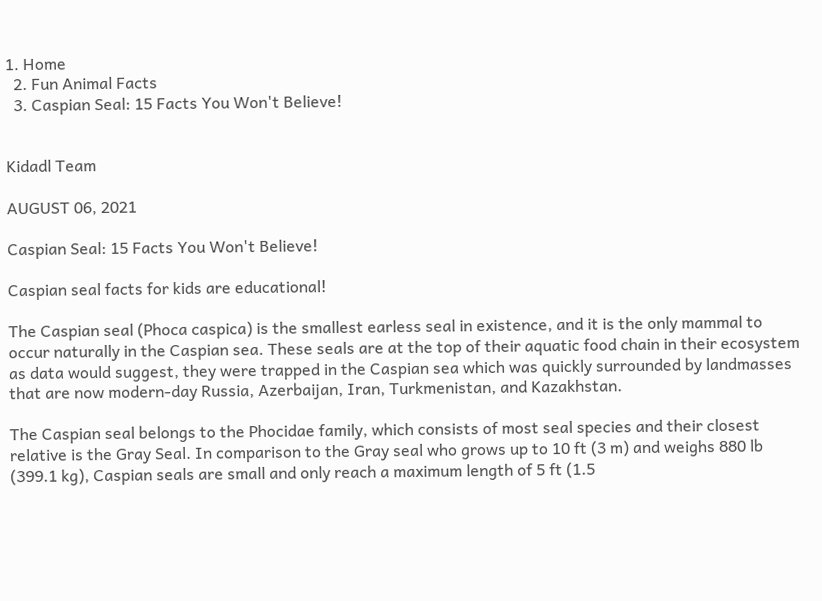1. Home
  2. Fun Animal Facts
  3. Caspian Seal: 15 Facts You Won't Believe!


Kidadl Team

AUGUST 06, 2021

Caspian Seal: 15 Facts You Won't Believe!

Caspian seal facts for kids are educational!

The Caspian seal (Phoca caspica) is the smallest earless seal in existence, and it is the only mammal to occur naturally in the Caspian sea. These seals are at the top of their aquatic food chain in their ecosystem as data would suggest, they were trapped in the Caspian sea which was quickly surrounded by landmasses that are now modern-day Russia, Azerbaijan, Iran, Turkmenistan, and Kazakhstan.

The Caspian seal belongs to the Phocidae family, which consists of most seal species and their closest relative is the Gray Seal. In comparison to the Gray seal who grows up to 10 ft (3 m) and weighs 880 lb (399.1 kg), Caspian seals are small and only reach a maximum length of 5 ft (1.5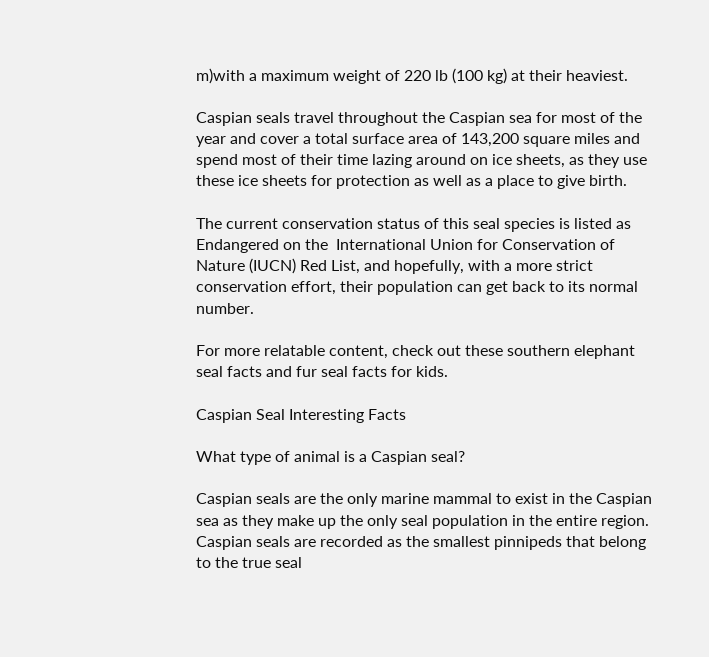m)with a maximum weight of 220 lb (100 kg) at their heaviest.

Caspian seals travel throughout the Caspian sea for most of the year and cover a total surface area of 143,200 square miles and spend most of their time lazing around on ice sheets, as they use these ice sheets for protection as well as a place to give birth.

The current conservation status of this seal species is listed as Endangered on the  International Union for Conservation of Nature (IUCN) Red List, and hopefully, with a more strict conservation effort, their population can get back to its normal number.

For more relatable content, check out these southern elephant seal facts and fur seal facts for kids.

Caspian Seal Interesting Facts

What type of animal is a Caspian seal?

Caspian seals are the only marine mammal to exist in the Caspian sea as they make up the only seal population in the entire region. Caspian seals are recorded as the smallest pinnipeds that belong to the true seal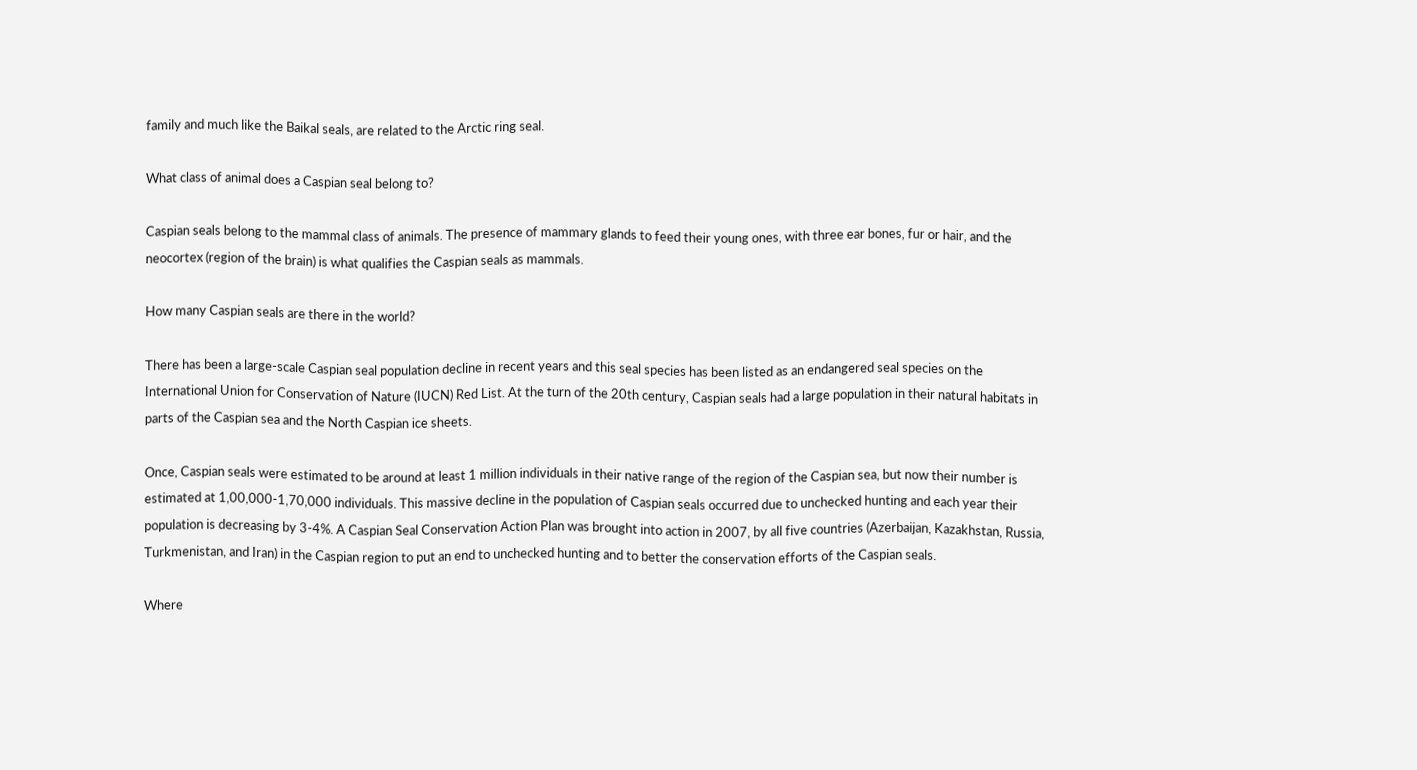family and much like the Baikal seals, are related to the Arctic ring seal.

What class of animal does a Caspian seal belong to?

Caspian seals belong to the mammal class of animals. The presence of mammary glands to feed their young ones, with three ear bones, fur or hair, and the neocortex (region of the brain) is what qualifies the Caspian seals as mammals.

How many Caspian seals are there in the world?

There has been a large-scale Caspian seal population decline in recent years and this seal species has been listed as an endangered seal species on the  International Union for Conservation of Nature (IUCN) Red List. At the turn of the 20th century, Caspian seals had a large population in their natural habitats in parts of the Caspian sea and the North Caspian ice sheets.

Once, Caspian seals were estimated to be around at least 1 million individuals in their native range of the region of the Caspian sea, but now their number is estimated at 1,00,000-1,70,000 individuals. This massive decline in the population of Caspian seals occurred due to unchecked hunting and each year their population is decreasing by 3-4%. A Caspian Seal Conservation Action Plan was brought into action in 2007, by all five countries (Azerbaijan, Kazakhstan, Russia, Turkmenistan, and Iran) in the Caspian region to put an end to unchecked hunting and to better the conservation efforts of the Caspian seals.

Where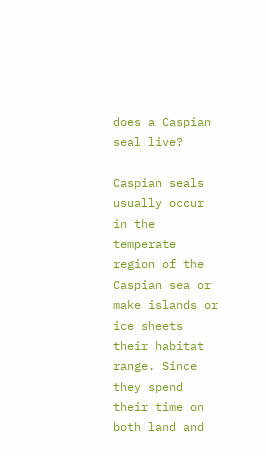does a Caspian seal live?

Caspian seals usually occur in the temperate region of the Caspian sea or make islands or ice sheets their habitat range. Since they spend their time on both land and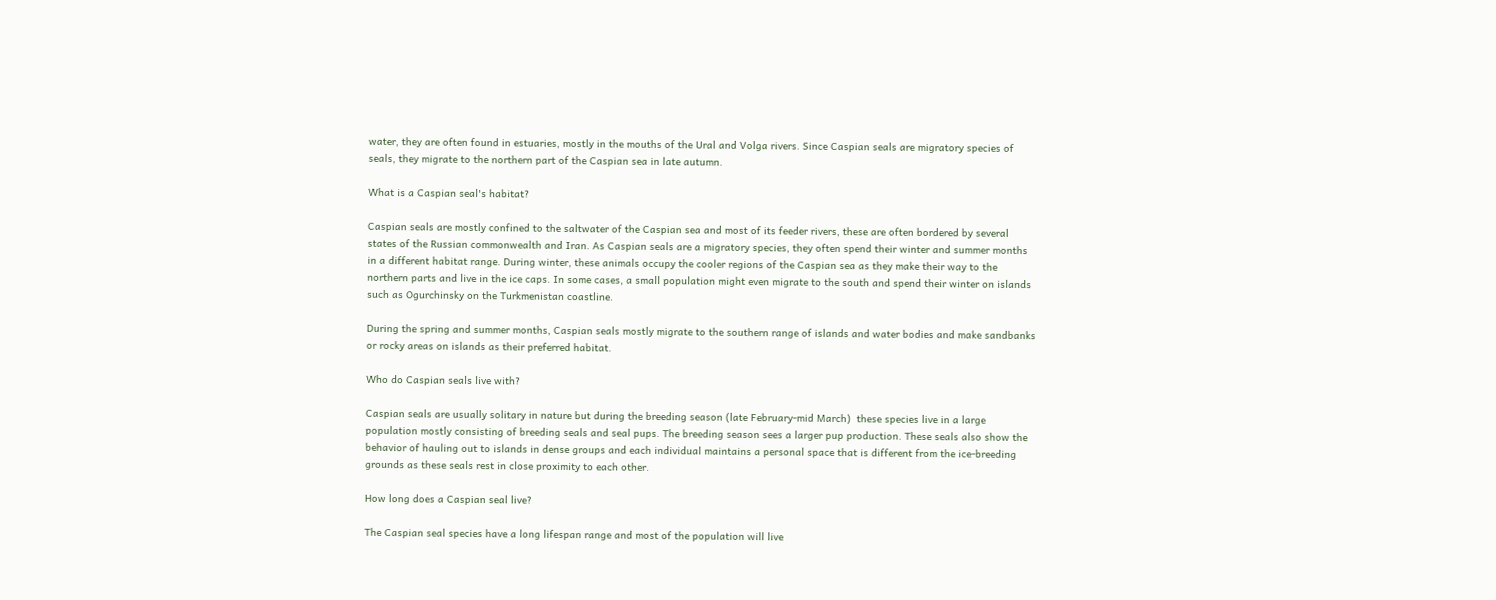water, they are often found in estuaries, mostly in the mouths of the Ural and Volga rivers. Since Caspian seals are migratory species of seals, they migrate to the northern part of the Caspian sea in late autumn.

What is a Caspian seal's habitat?

Caspian seals are mostly confined to the saltwater of the Caspian sea and most of its feeder rivers, these are often bordered by several states of the Russian commonwealth and Iran. As Caspian seals are a migratory species, they often spend their winter and summer months in a different habitat range. During winter, these animals occupy the cooler regions of the Caspian sea as they make their way to the northern parts and live in the ice caps. In some cases, a small population might even migrate to the south and spend their winter on islands such as Ogurchinsky on the Turkmenistan coastline.

During the spring and summer months, Caspian seals mostly migrate to the southern range of islands and water bodies and make sandbanks or rocky areas on islands as their preferred habitat.

Who do Caspian seals live with?

Caspian seals are usually solitary in nature but during the breeding season (late February-mid March)  these species live in a large population mostly consisting of breeding seals and seal pups. The breeding season sees a larger pup production. These seals also show the behavior of hauling out to islands in dense groups and each individual maintains a personal space that is different from the ice-breeding grounds as these seals rest in close proximity to each other.

How long does a Caspian seal live?

The Caspian seal species have a long lifespan range and most of the population will live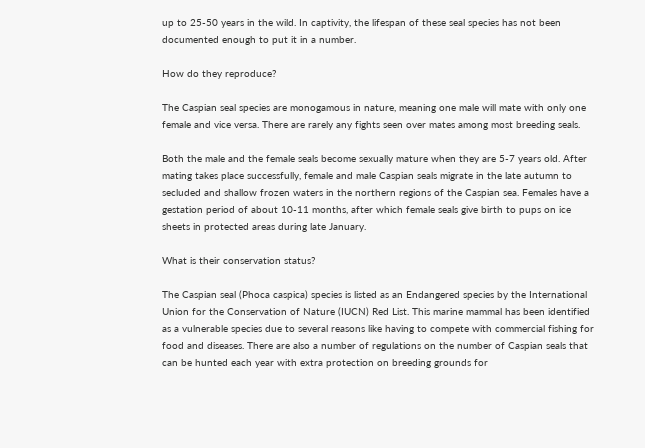up to 25-50 years in the wild. In captivity, the lifespan of these seal species has not been documented enough to put it in a number.

How do they reproduce?

The Caspian seal species are monogamous in nature, meaning one male will mate with only one female and vice versa. There are rarely any fights seen over mates among most breeding seals.

Both the male and the female seals become sexually mature when they are 5-7 years old. After mating takes place successfully, female and male Caspian seals migrate in the late autumn to secluded and shallow frozen waters in the northern regions of the Caspian sea. Females have a gestation period of about 10-11 months, after which female seals give birth to pups on ice sheets in protected areas during late January.

What is their conservation status?

The Caspian seal (Phoca caspica) species is listed as an Endangered species by the International Union for the Conservation of Nature (IUCN) Red List. This marine mammal has been identified as a vulnerable species due to several reasons like having to compete with commercial fishing for food and diseases. There are also a number of regulations on the number of Caspian seals that can be hunted each year with extra protection on breeding grounds for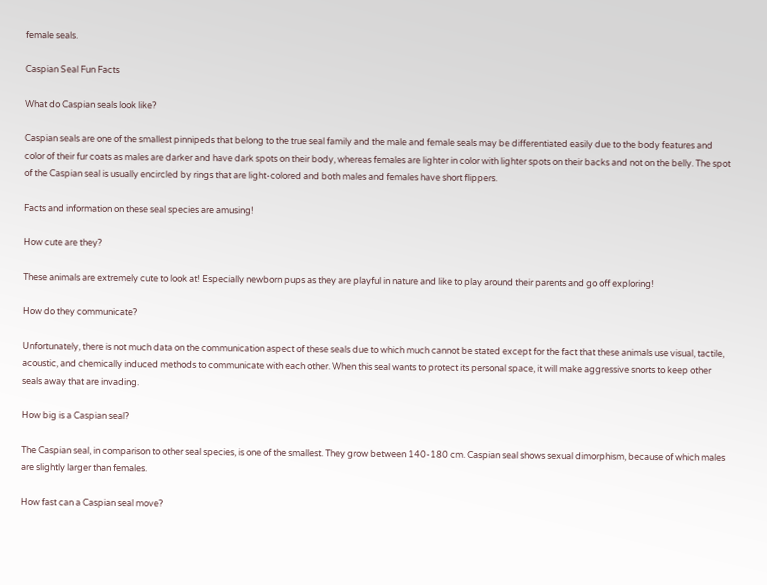female seals.

Caspian Seal Fun Facts

What do Caspian seals look like?

Caspian seals are one of the smallest pinnipeds that belong to the true seal family and the male and female seals may be differentiated easily due to the body features and color of their fur coats as males are darker and have dark spots on their body, whereas females are lighter in color with lighter spots on their backs and not on the belly. The spot of the Caspian seal is usually encircled by rings that are light-colored and both males and females have short flippers.

Facts and information on these seal species are amusing!

How cute are they?

These animals are extremely cute to look at! Especially newborn pups as they are playful in nature and like to play around their parents and go off exploring!

How do they communicate?

Unfortunately, there is not much data on the communication aspect of these seals due to which much cannot be stated except for the fact that these animals use visual, tactile, acoustic, and chemically induced methods to communicate with each other. When this seal wants to protect its personal space, it will make aggressive snorts to keep other seals away that are invading.

How big is a Caspian seal?

The Caspian seal, in comparison to other seal species, is one of the smallest. They grow between 140-180 cm. Caspian seal shows sexual dimorphism, because of which males are slightly larger than females.

How fast can a Caspian seal move?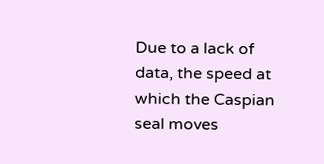Due to a lack of data, the speed at which the Caspian seal moves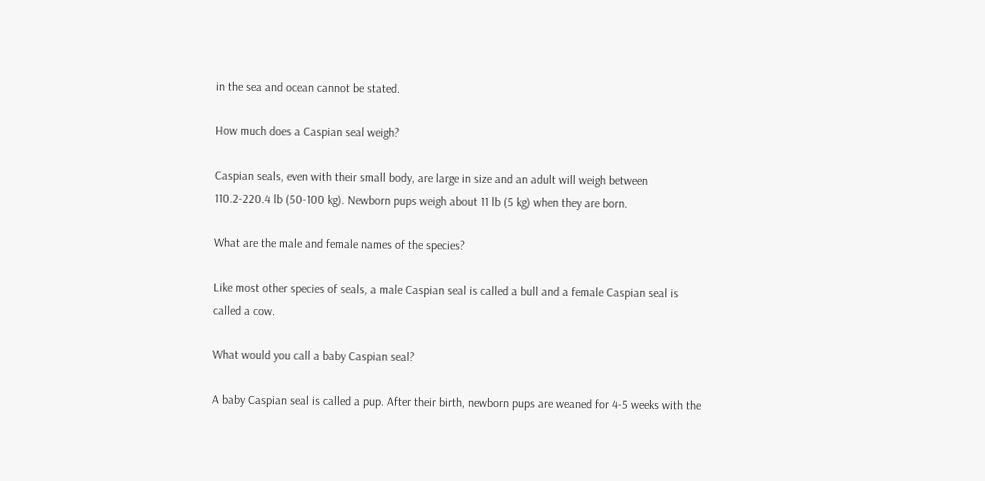in the sea and ocean cannot be stated.

How much does a Caspian seal weigh?

Caspian seals, even with their small body, are large in size and an adult will weigh between 110.2-220.4 lb (50-100 kg). Newborn pups weigh about 11 lb (5 kg) when they are born.

What are the male and female names of the species?

Like most other species of seals, a male Caspian seal is called a bull and a female Caspian seal is called a cow.

What would you call a baby Caspian seal?

A baby Caspian seal is called a pup. After their birth, newborn pups are weaned for 4-5 weeks with the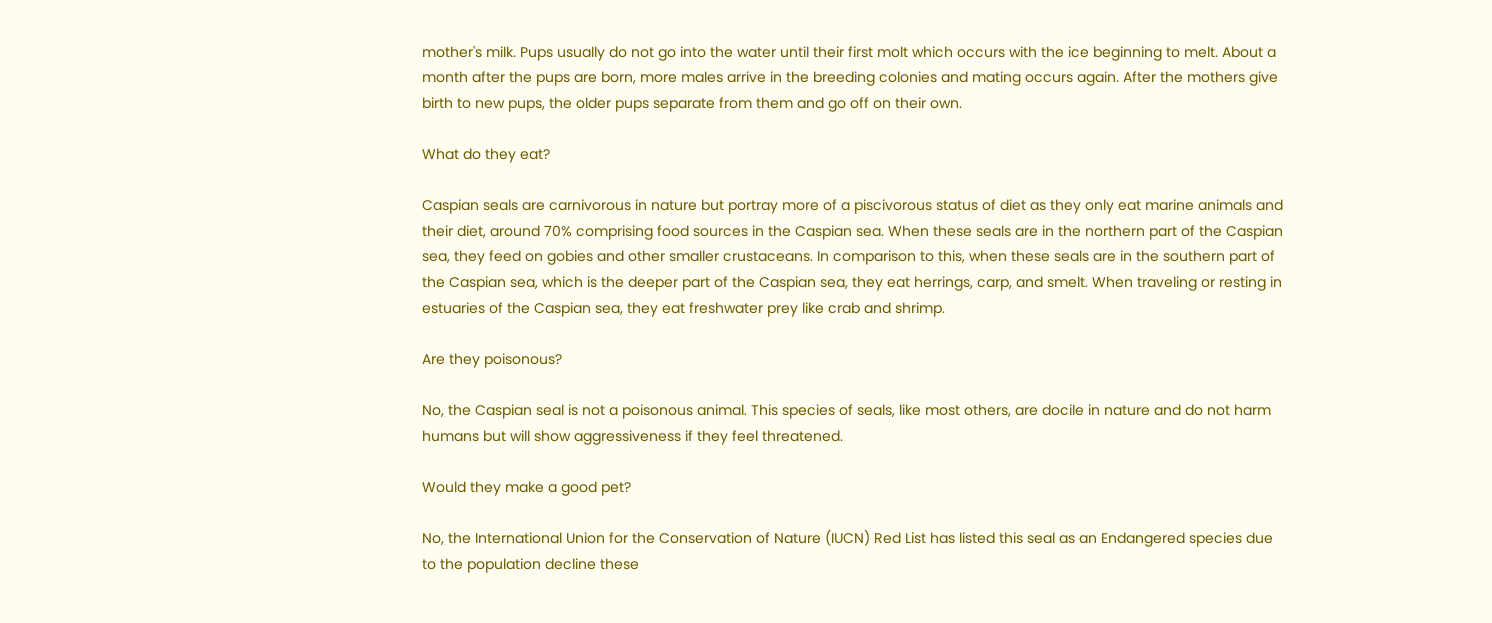mother's milk. Pups usually do not go into the water until their first molt which occurs with the ice beginning to melt. About a month after the pups are born, more males arrive in the breeding colonies and mating occurs again. After the mothers give birth to new pups, the older pups separate from them and go off on their own.

What do they eat?

Caspian seals are carnivorous in nature but portray more of a piscivorous status of diet as they only eat marine animals and their diet, around 70% comprising food sources in the Caspian sea. When these seals are in the northern part of the Caspian sea, they feed on gobies and other smaller crustaceans. In comparison to this, when these seals are in the southern part of the Caspian sea, which is the deeper part of the Caspian sea, they eat herrings, carp, and smelt. When traveling or resting in estuaries of the Caspian sea, they eat freshwater prey like crab and shrimp.

Are they poisonous?

No, the Caspian seal is not a poisonous animal. This species of seals, like most others, are docile in nature and do not harm humans but will show aggressiveness if they feel threatened.

Would they make a good pet?

No, the International Union for the Conservation of Nature (IUCN) Red List has listed this seal as an Endangered species due to the population decline these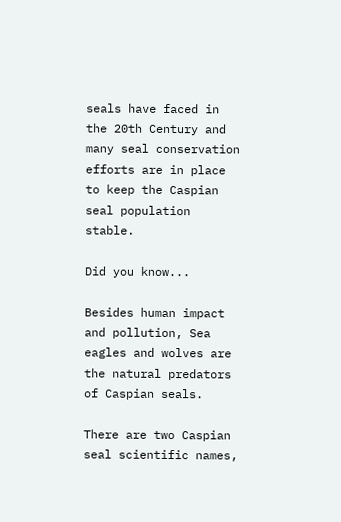seals have faced in the 20th Century and many seal conservation efforts are in place to keep the Caspian seal population stable.

Did you know...

Besides human impact and pollution, Sea eagles and wolves are the natural predators of Caspian seals.

There are two Caspian seal scientific names,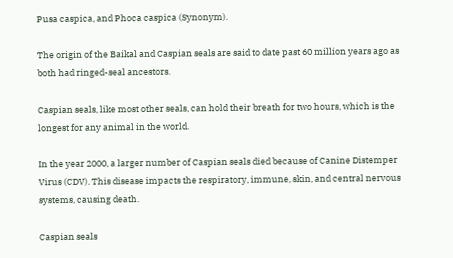Pusa caspica, and Phoca caspica (Synonym).

The origin of the Baikal and Caspian seals are said to date past 60 million years ago as both had ringed-seal ancestors.

Caspian seals, like most other seals, can hold their breath for two hours, which is the longest for any animal in the world.

In the year 2000, a larger number of Caspian seals died because of Canine Distemper Virus (CDV). This disease impacts the respiratory, immune, skin, and central nervous systems, causing death.

Caspian seals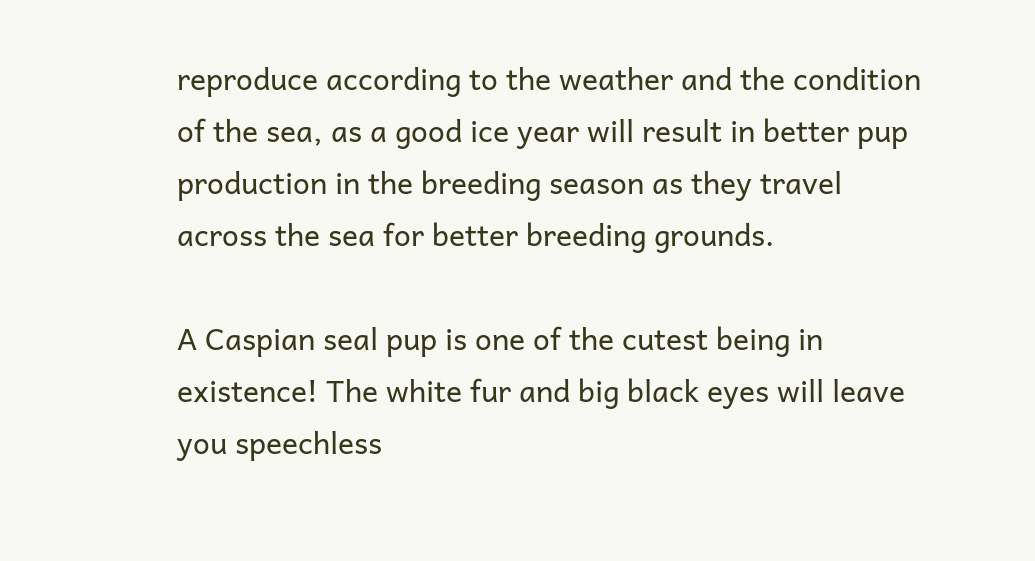reproduce according to the weather and the condition of the sea, as a good ice year will result in better pup production in the breeding season as they travel across the sea for better breeding grounds.

A Caspian seal pup is one of the cutest being in existence! The white fur and big black eyes will leave you speechless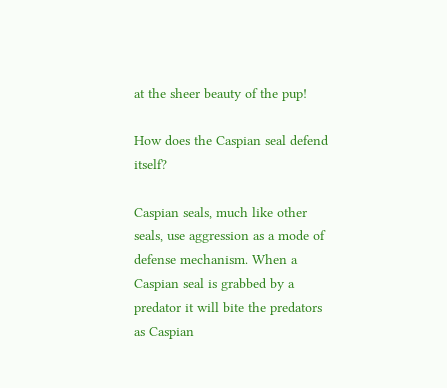at the sheer beauty of the pup!

How does the Caspian seal defend itself?

Caspian seals, much like other seals, use aggression as a mode of defense mechanism. When a Caspian seal is grabbed by a predator it will bite the predators as Caspian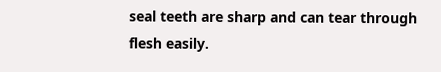seal teeth are sharp and can tear through flesh easily.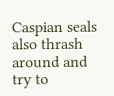Caspian seals also thrash around and try to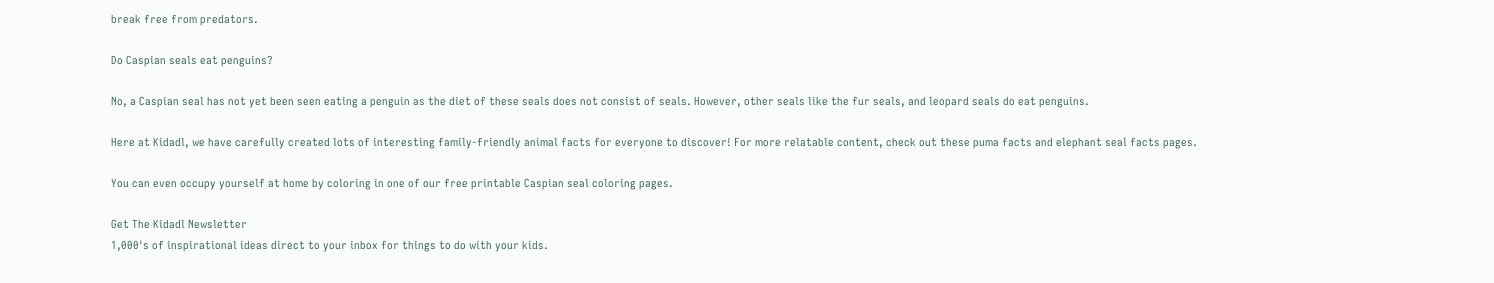break free from predators.

Do Caspian seals eat penguins?

No, a Caspian seal has not yet been seen eating a penguin as the diet of these seals does not consist of seals. However, other seals like the fur seals, and leopard seals do eat penguins.

Here at Kidadl, we have carefully created lots of interesting family-friendly animal facts for everyone to discover! For more relatable content, check out these puma facts and elephant seal facts pages.

You can even occupy yourself at home by coloring in one of our free printable Caspian seal coloring pages.

Get The Kidadl Newsletter
1,000's of inspirational ideas direct to your inbox for things to do with your kids.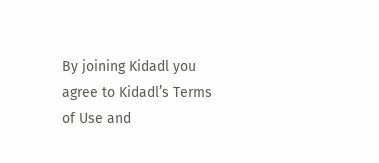By joining Kidadl you agree to Kidadl’s Terms of Use and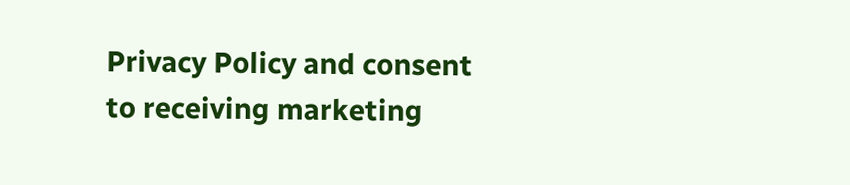Privacy Policy and consent to receiving marketing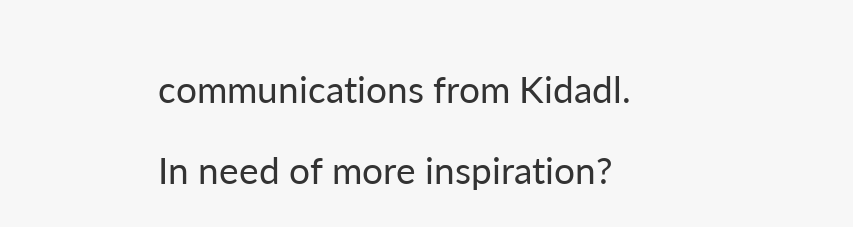communications from Kidadl.

In need of more inspiration?